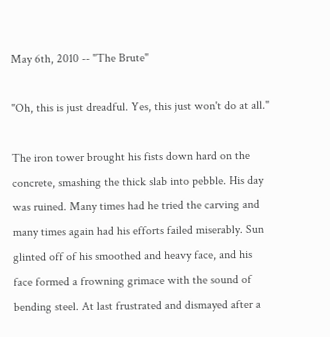May 6th, 2010 -- "The Brute"

"Oh, this is just dreadful. Yes, this just won't do at all."

The iron tower brought his fists down hard on the concrete, smashing the thick slab into pebble. His day was ruined. Many times had he tried the carving and many times again had his efforts failed miserably. Sun glinted off of his smoothed and heavy face, and his face formed a frowning grimace with the sound of bending steel. At last frustrated and dismayed after a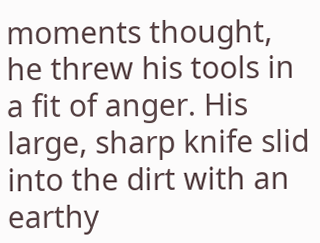moments thought, he threw his tools in a fit of anger. His large, sharp knife slid into the dirt with an earthy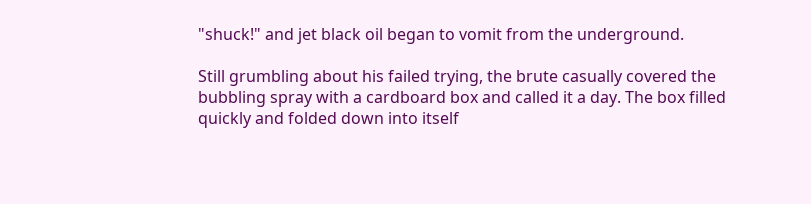"shuck!" and jet black oil began to vomit from the underground.

Still grumbling about his failed trying, the brute casually covered the bubbling spray with a cardboard box and called it a day. The box filled quickly and folded down into itself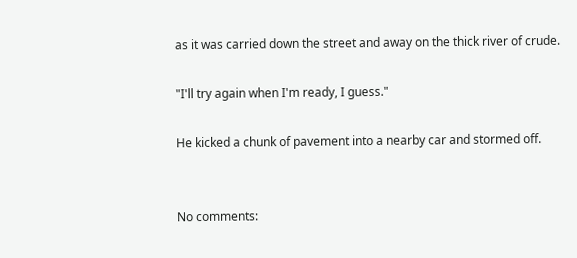as it was carried down the street and away on the thick river of crude.

"I'll try again when I'm ready, I guess."

He kicked a chunk of pavement into a nearby car and stormed off.


No comments: